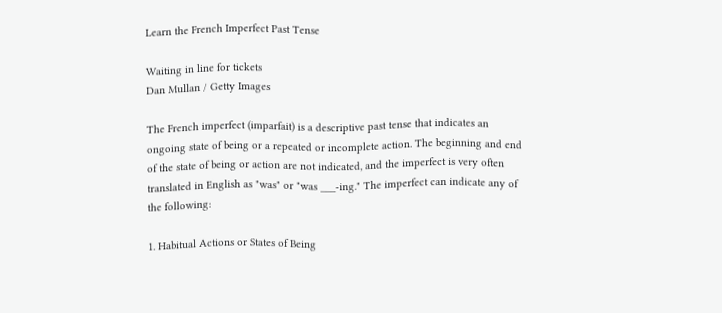Learn the French Imperfect Past Tense

Waiting in line for tickets
Dan Mullan / Getty Images

The French imperfect (imparfait) is a descriptive past tense that indicates an ongoing state of being or a repeated or incomplete action. The beginning and end of the state of being or action are not indicated, and the imperfect is very often translated in English as "was" or "was ___-ing." The imperfect can indicate any of the following:

1. Habitual Actions or States of Being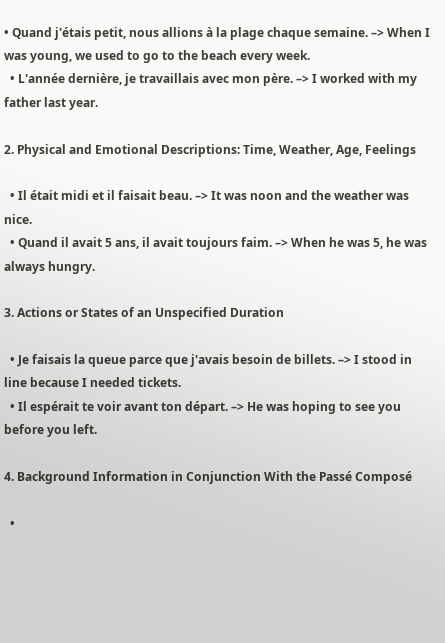• Quand j'étais petit, nous allions à la plage chaque semaine. –> When I was young, we used to go to the beach every week.
  • L'année dernière, je travaillais avec mon père. –> I worked with my father last year.

2. Physical and Emotional Descriptions: Time, Weather, Age, Feelings

  • Il était midi et il faisait beau. –> It was noon and the weather was nice.
  • Quand il avait 5 ans, il avait toujours faim. –> When he was 5, he was always hungry.

3. Actions or States of an Unspecified Duration

  • Je faisais la queue parce que j'avais besoin de billets. –> I stood in line because I needed tickets.
  • Il espérait te voir avant ton départ. –> He was hoping to see you before you left.

4. Background Information in Conjunction With the Passé Composé

  •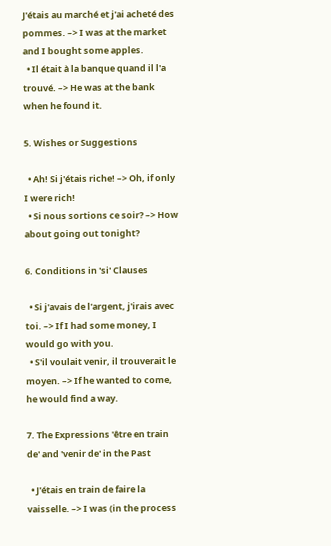J'étais au marché et j'ai acheté des pommes. –> I was at the market and I bought some apples.
  • Il était à la banque quand il l'a trouvé. –> He was at the bank when he found it.

5. Wishes or Suggestions

  • Ah! Si j'étais riche! –> Oh, if only I were rich!
  • Si nous sortions ce soir? –> How about going out tonight?

6. Conditions in 'si' Clauses

  • Si j'avais de l'argent, j'irais avec toi. –> If I had some money, I would go with you.
  • S'il voulait venir, il trouverait le moyen. –> If he wanted to come, he would find a way.

7. The Expressions 'être en train de' and 'venir de' in the Past

  • J'étais en train de faire la vaisselle. –> I was (in the process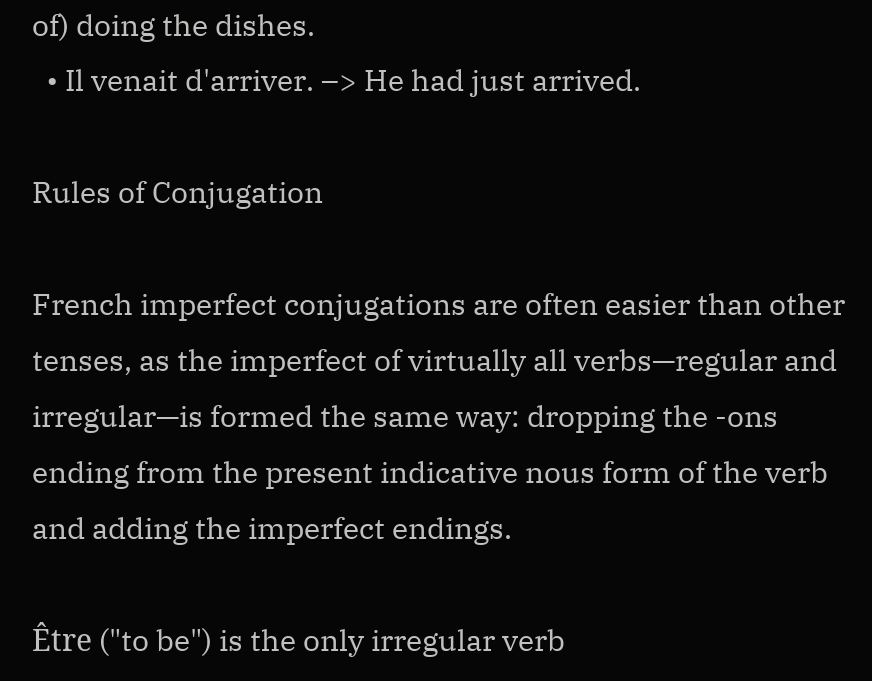of) doing the dishes.
  • Il venait d'arriver. –> He had just arrived.

Rules of Conjugation

French imperfect conjugations are often easier than other tenses, as the imperfect of virtually all verbs—regular and irregular—is formed the same way: dropping the -ons ending from the present indicative nous form of the verb and adding the imperfect endings.

Être ("to be") is the only irregular verb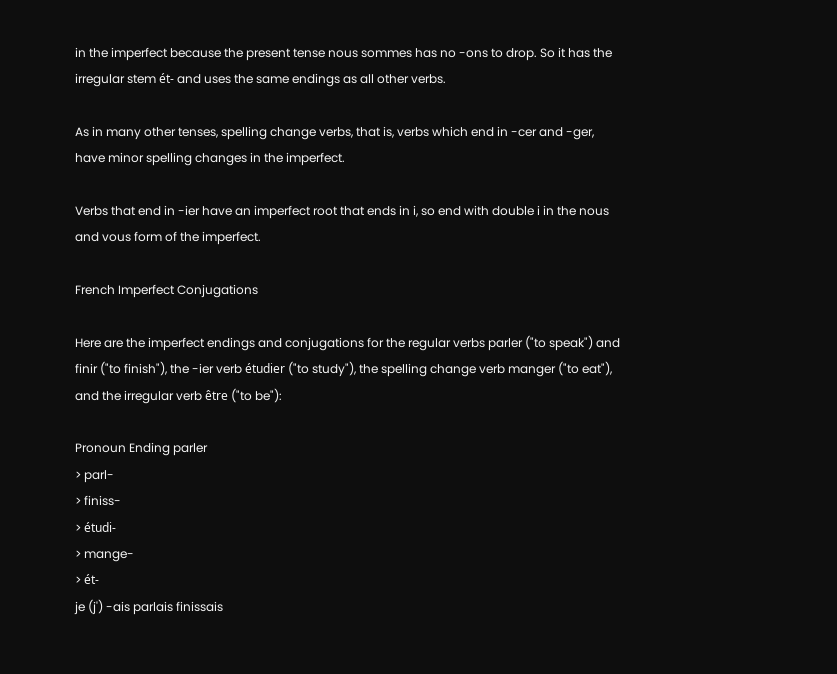in the imperfect because the present tense nous sommes has no -ons to drop. So it has the irregular stem ét- and uses the same endings as all other verbs.

As in many other tenses, spelling change verbs, that is, verbs which end in -cer and -ger, have minor spelling changes in the imperfect.

Verbs that end in -ier have an imperfect root that ends in i, so end with double i in the nous and vous form of the imperfect.

French Imperfect Conjugations

Here are the imperfect endings and conjugations for the regular verbs parler ("to speak") and finir ("to finish"), the -ier verb étudier ("to study"), the spelling change verb manger ("to eat"), and the irregular verb être ("to be"):

Pronoun Ending parler
> parl-
> finiss-
> étudi-
> mange-
> ét-
je (j') -ais parlais finissais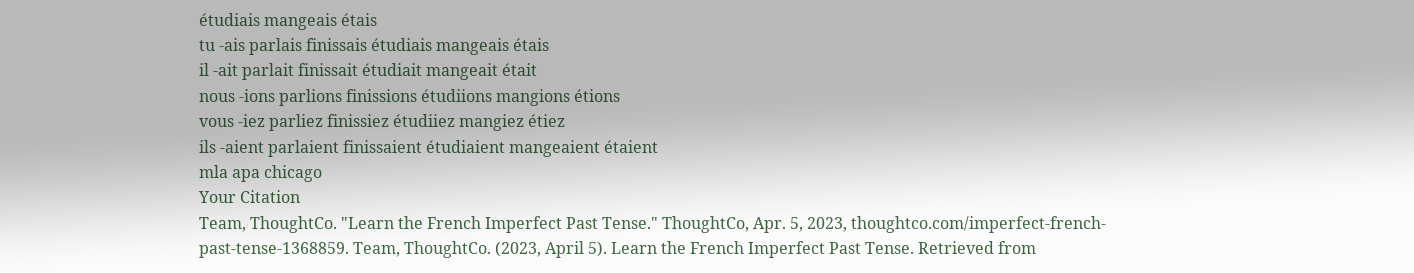étudiais mangeais étais
tu -ais parlais finissais étudiais mangeais étais
il -ait parlait finissait étudiait mangeait était
nous -ions parlions finissions étudiions mangions étions
vous -iez parliez finissiez étudiiez mangiez étiez
ils -aient parlaient finissaient étudiaient mangeaient étaient
mla apa chicago
Your Citation
Team, ThoughtCo. "Learn the French Imperfect Past Tense." ThoughtCo, Apr. 5, 2023, thoughtco.com/imperfect-french-past-tense-1368859. Team, ThoughtCo. (2023, April 5). Learn the French Imperfect Past Tense. Retrieved from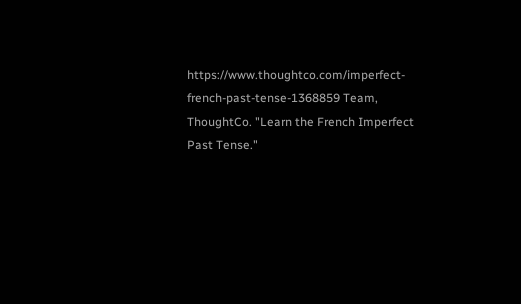https://www.thoughtco.com/imperfect-french-past-tense-1368859 Team, ThoughtCo. "Learn the French Imperfect Past Tense."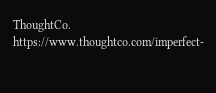ThoughtCo. https://www.thoughtco.com/imperfect-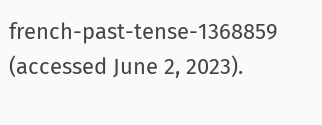french-past-tense-1368859 (accessed June 2, 2023).